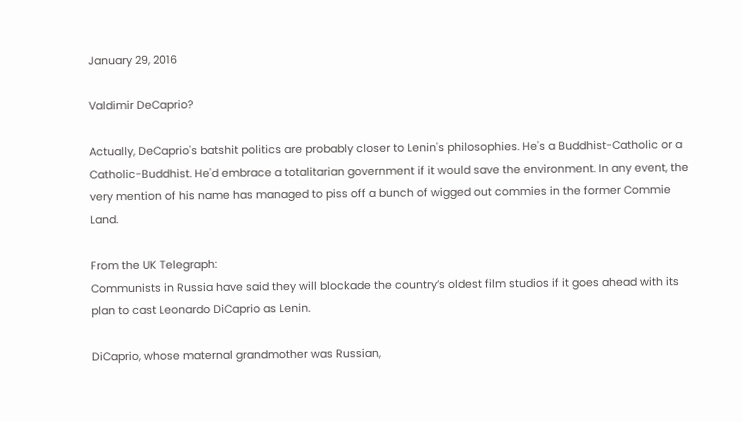January 29, 2016

Valdimir DeCaprio?

Actually, DeCaprio's batshit politics are probably closer to Lenin's philosophies. He's a Buddhist-Catholic or a Catholic-Buddhist. He'd embrace a totalitarian government if it would save the environment. In any event, the very mention of his name has managed to piss off a bunch of wigged out commies in the former Commie Land.

From the UK Telegraph:
Communists in Russia have said they will blockade the country’s oldest film studios if it goes ahead with its plan to cast Leonardo DiCaprio as Lenin.

DiCaprio, whose maternal grandmother was Russian,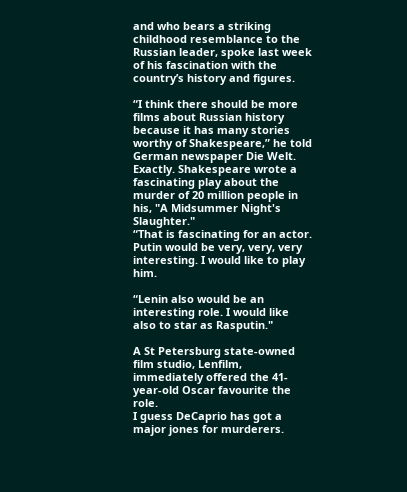and who bears a striking childhood resemblance to the Russian leader, spoke last week of his fascination with the country’s history and figures.

“I think there should be more films about Russian history because it has many stories worthy of Shakespeare,” he told German newspaper Die Welt.
Exactly. Shakespeare wrote a fascinating play about the murder of 20 million people in his, "A Midsummer Night's Slaughter."
“That is fascinating for an actor. Putin would be very, very, very interesting. I would like to play him.

“Lenin also would be an interesting role. I would like also to star as Rasputin."

A St Petersburg state-owned film studio, Lenfilm, immediately offered the 41-year-old Oscar favourite the role.
I guess DeCaprio has got a major jones for murderers.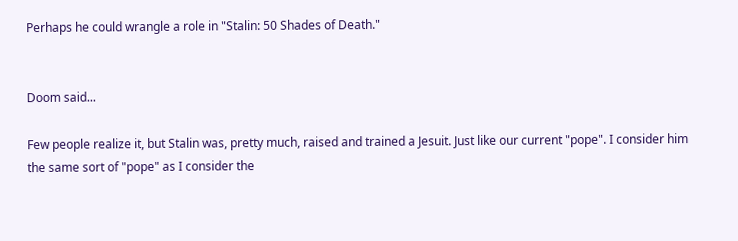Perhaps he could wrangle a role in "Stalin: 50 Shades of Death."


Doom said...

Few people realize it, but Stalin was, pretty much, raised and trained a Jesuit. Just like our current "pope". I consider him the same sort of "pope" as I consider the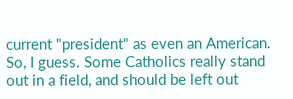current "president" as even an American. So, I guess. Some Catholics really stand out in a field, and should be left out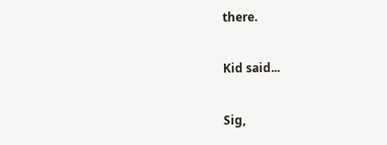there.

Kid said...

Sig,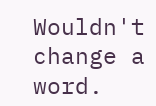Wouldn't change a word.